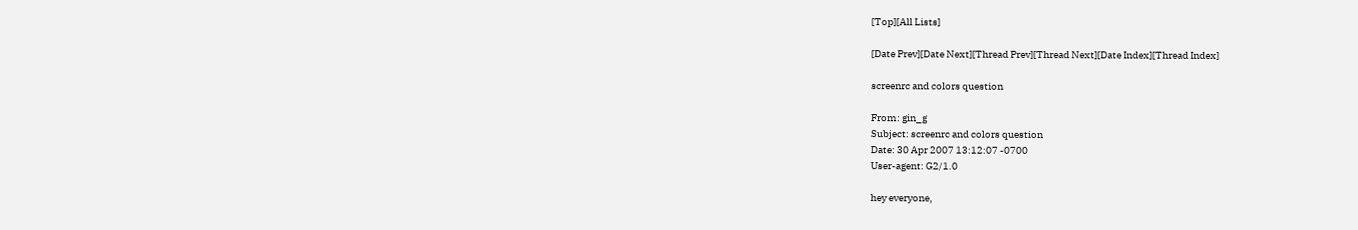[Top][All Lists]

[Date Prev][Date Next][Thread Prev][Thread Next][Date Index][Thread Index]

screenrc and colors question

From: gin_g
Subject: screenrc and colors question
Date: 30 Apr 2007 13:12:07 -0700
User-agent: G2/1.0

hey everyone,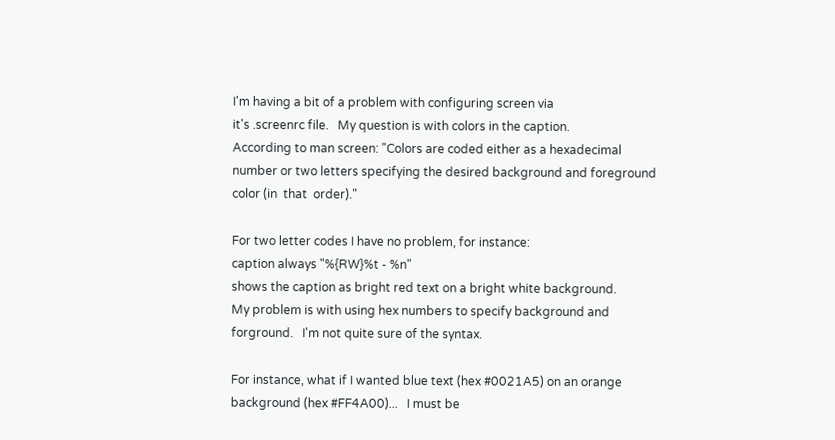I'm having a bit of a problem with configuring screen via
it's .screenrc file.   My question is with colors in the caption.
According to man screen: "Colors are coded either as a hexadecimal
number or two letters specifying the desired background and foreground
color (in  that  order)."

For two letter codes I have no problem, for instance:
caption always "%{RW}%t - %n"
shows the caption as bright red text on a bright white background.
My problem is with using hex numbers to specify background and
forground.   I'm not quite sure of the syntax.

For instance, what if I wanted blue text (hex #0021A5) on an orange
background (hex #FF4A00)...   I must be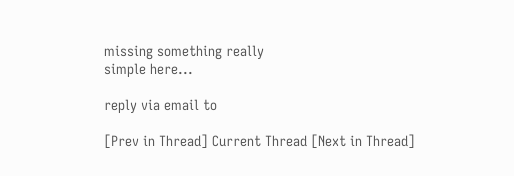missing something really
simple here...

reply via email to

[Prev in Thread] Current Thread [Next in Thread]